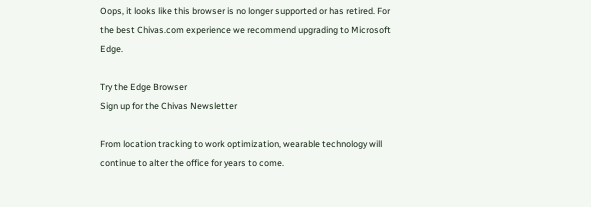Oops, it looks like this browser is no longer supported or has retired. For the best Chivas.com experience we recommend upgrading to Microsoft Edge.

Try the Edge Browser
Sign up for the Chivas Newsletter

From location tracking to work optimization, wearable technology will continue to alter the office for years to come.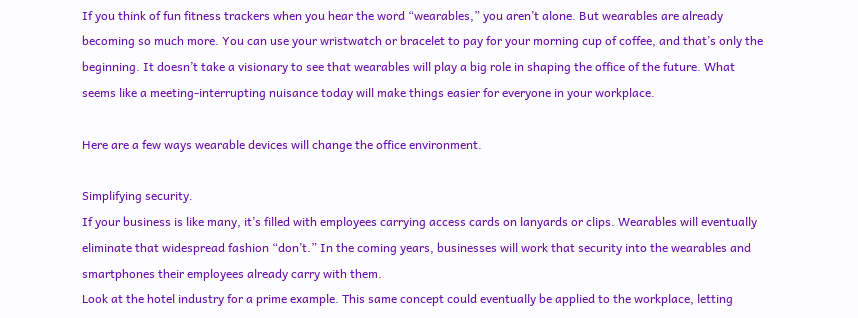If you think of fun fitness trackers when you hear the word “wearables,” you aren’t alone. But wearables are already becoming so much more. You can use your wristwatch or bracelet to pay for your morning cup of coffee, and that’s only the beginning. It doesn’t take a visionary to see that wearables will play a big role in shaping the office of the future. What seems like a meeting-interrupting nuisance today will make things easier for everyone in your workplace.

Here are a few ways wearable devices will change the office environment.

Simplifying security.
If your business is like many, it’s filled with employees carrying access cards on lanyards or clips. Wearables will eventually eliminate that widespread fashion “don’t.” In the coming years, businesses will work that security into the wearables and smartphones their employees already carry with them.
Look at the hotel industry for a prime example. This same concept could eventually be applied to the workplace, letting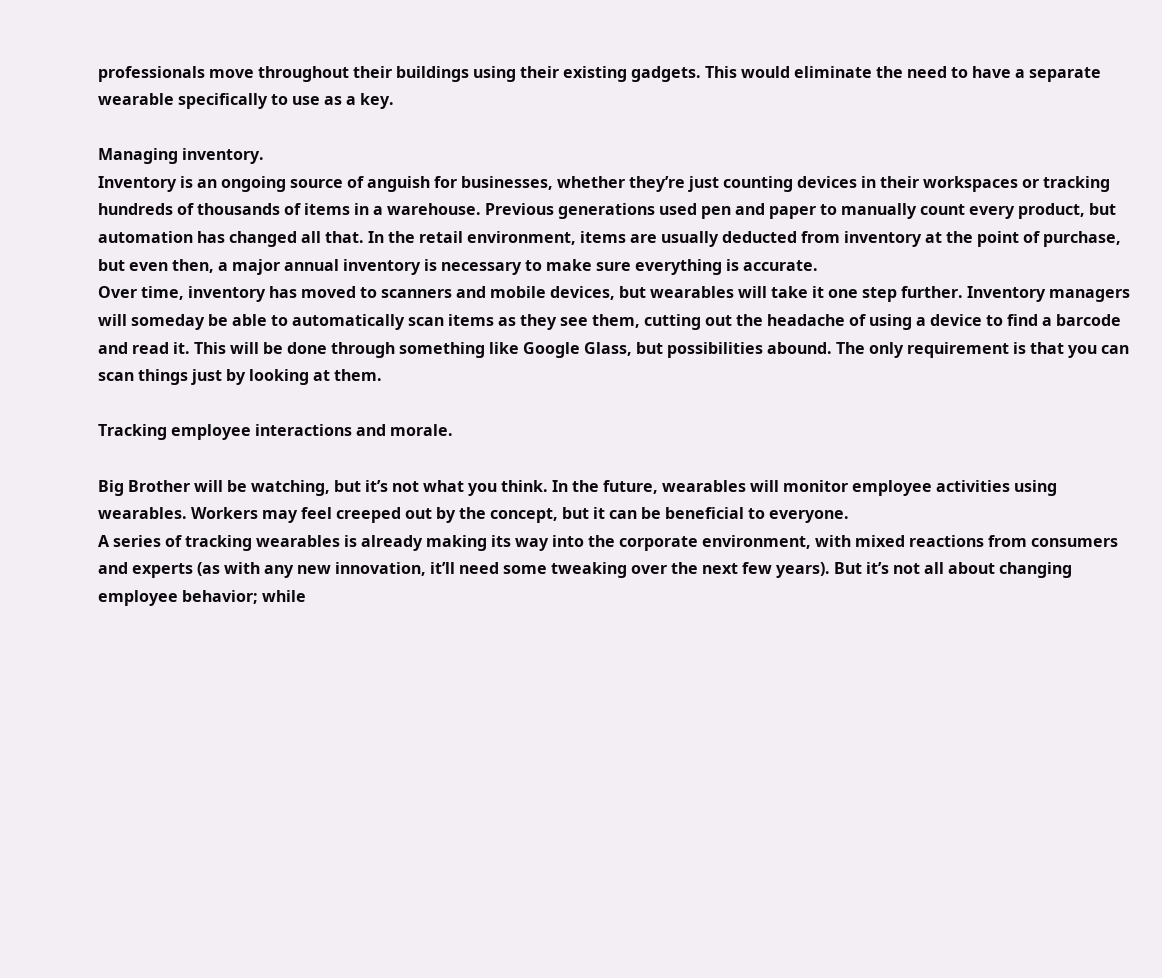professionals move throughout their buildings using their existing gadgets. This would eliminate the need to have a separate wearable specifically to use as a key.

Managing inventory.
Inventory is an ongoing source of anguish for businesses, whether they’re just counting devices in their workspaces or tracking hundreds of thousands of items in a warehouse. Previous generations used pen and paper to manually count every product, but automation has changed all that. In the retail environment, items are usually deducted from inventory at the point of purchase, but even then, a major annual inventory is necessary to make sure everything is accurate.
Over time, inventory has moved to scanners and mobile devices, but wearables will take it one step further. Inventory managers will someday be able to automatically scan items as they see them, cutting out the headache of using a device to find a barcode and read it. This will be done through something like Google Glass, but possibilities abound. The only requirement is that you can scan things just by looking at them.

Tracking employee interactions and morale.

Big Brother will be watching, but it’s not what you think. In the future, wearables will monitor employee activities using wearables. Workers may feel creeped out by the concept, but it can be beneficial to everyone.
A series of tracking wearables is already making its way into the corporate environment, with mixed reactions from consumers and experts (as with any new innovation, it’ll need some tweaking over the next few years). But it’s not all about changing employee behavior; while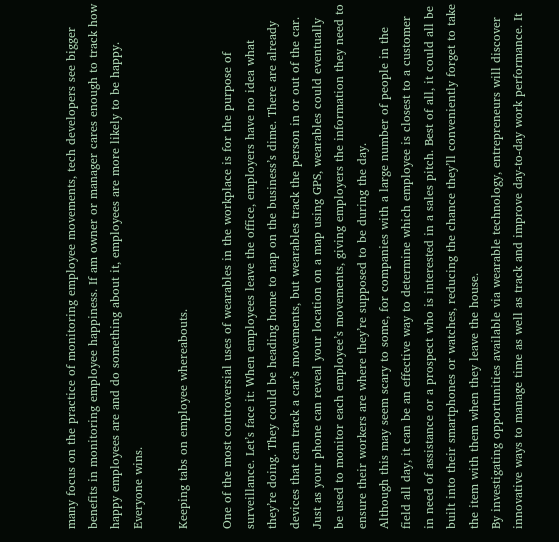many focus on the practice of monitoring employee movements, tech developers see bigger benefits in monitoring employee happiness. If am owner or manager cares enough to track how happy employees are and do something about it, employees are more likely to be happy. Everyone wins.

Keeping tabs on employee whereabouts.

One of the most controversial uses of wearables in the workplace is for the purpose of surveillance. Let’s face it: When employees leave the office, employers have no idea what they’re doing. They could be heading home to nap on the business’s dime. There are already devices that can track a car’s movements, but wearables track the person in or out of the car. Just as your phone can reveal your location on a map using GPS, wearables could eventually be used to monitor each employee’s movements, giving employers the information they need to ensure their workers are where they’re supposed to be during the day.
Although this may seem scary to some, for companies with a large number of people in the field all day, it can be an effective way to determine which employee is closest to a customer in need of assistance or a prospect who is interested in a sales pitch. Best of all, it could all be built into their smartphones or watches, reducing the chance they’ll conveniently forget to take the item with them when they leave the house.
By investigating opportunities available via wearable technology, entrepreneurs will discover innovative ways to manage time as well as track and improve day-to-day work performance. It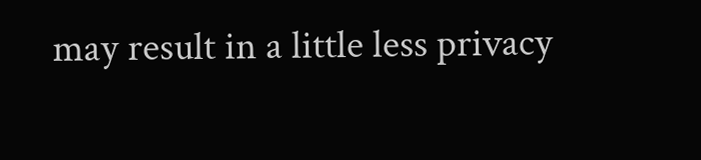may result in a little less privacy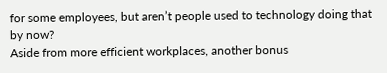for some employees, but aren’t people used to technology doing that by now?
Aside from more efficient workplaces, another bonus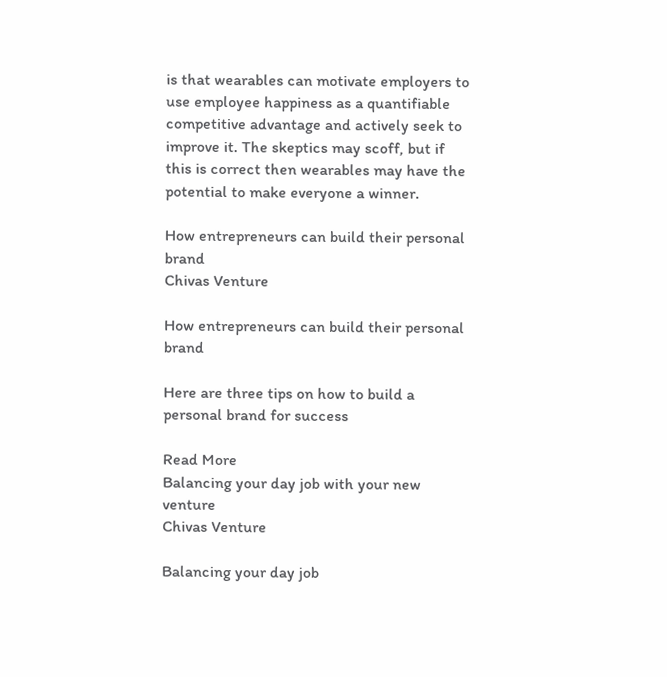is that wearables can motivate employers to use employee happiness as a quantifiable competitive advantage and actively seek to improve it. The skeptics may scoff, but if this is correct then wearables may have the potential to make everyone a winner.

How entrepreneurs can build their personal brand
Chivas Venture

How entrepreneurs can build their personal brand

Here are three tips on how to build a personal brand for success

Read More
Balancing your day job with your new venture
Chivas Venture

Balancing your day job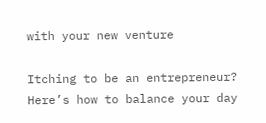with your new venture

Itching to be an entrepreneur? Here’s how to balance your day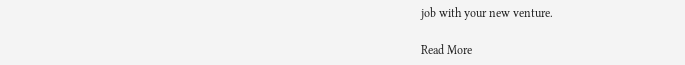job with your new venture.

Read More